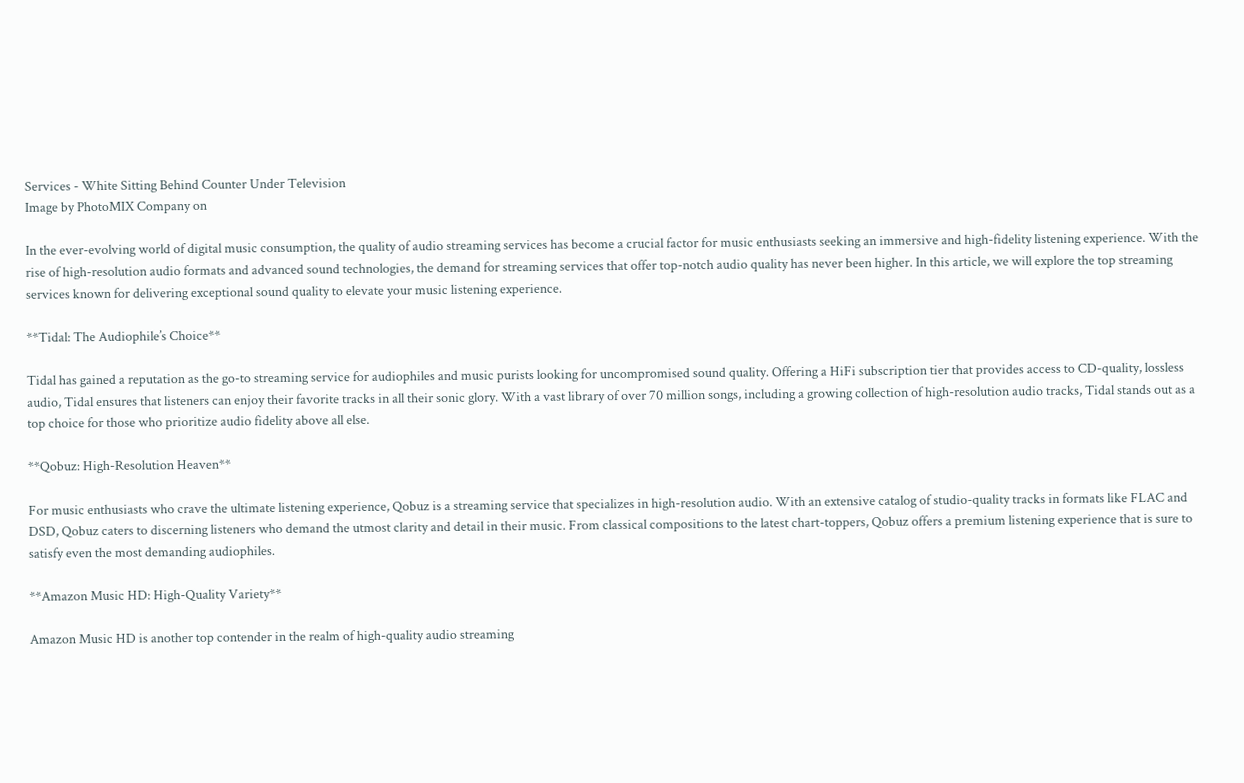Services - White Sitting Behind Counter Under Television
Image by PhotoMIX Company on

In the ever-evolving world of digital music consumption, the quality of audio streaming services has become a crucial factor for music enthusiasts seeking an immersive and high-fidelity listening experience. With the rise of high-resolution audio formats and advanced sound technologies, the demand for streaming services that offer top-notch audio quality has never been higher. In this article, we will explore the top streaming services known for delivering exceptional sound quality to elevate your music listening experience.

**Tidal: The Audiophile’s Choice**

Tidal has gained a reputation as the go-to streaming service for audiophiles and music purists looking for uncompromised sound quality. Offering a HiFi subscription tier that provides access to CD-quality, lossless audio, Tidal ensures that listeners can enjoy their favorite tracks in all their sonic glory. With a vast library of over 70 million songs, including a growing collection of high-resolution audio tracks, Tidal stands out as a top choice for those who prioritize audio fidelity above all else.

**Qobuz: High-Resolution Heaven**

For music enthusiasts who crave the ultimate listening experience, Qobuz is a streaming service that specializes in high-resolution audio. With an extensive catalog of studio-quality tracks in formats like FLAC and DSD, Qobuz caters to discerning listeners who demand the utmost clarity and detail in their music. From classical compositions to the latest chart-toppers, Qobuz offers a premium listening experience that is sure to satisfy even the most demanding audiophiles.

**Amazon Music HD: High-Quality Variety**

Amazon Music HD is another top contender in the realm of high-quality audio streaming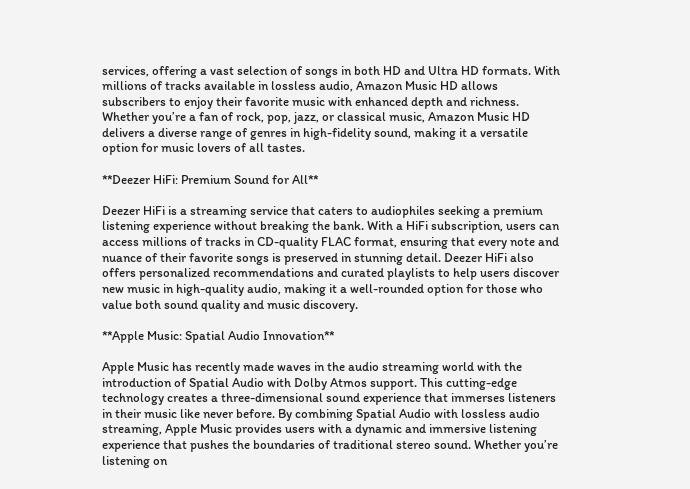services, offering a vast selection of songs in both HD and Ultra HD formats. With millions of tracks available in lossless audio, Amazon Music HD allows subscribers to enjoy their favorite music with enhanced depth and richness. Whether you’re a fan of rock, pop, jazz, or classical music, Amazon Music HD delivers a diverse range of genres in high-fidelity sound, making it a versatile option for music lovers of all tastes.

**Deezer HiFi: Premium Sound for All**

Deezer HiFi is a streaming service that caters to audiophiles seeking a premium listening experience without breaking the bank. With a HiFi subscription, users can access millions of tracks in CD-quality FLAC format, ensuring that every note and nuance of their favorite songs is preserved in stunning detail. Deezer HiFi also offers personalized recommendations and curated playlists to help users discover new music in high-quality audio, making it a well-rounded option for those who value both sound quality and music discovery.

**Apple Music: Spatial Audio Innovation**

Apple Music has recently made waves in the audio streaming world with the introduction of Spatial Audio with Dolby Atmos support. This cutting-edge technology creates a three-dimensional sound experience that immerses listeners in their music like never before. By combining Spatial Audio with lossless audio streaming, Apple Music provides users with a dynamic and immersive listening experience that pushes the boundaries of traditional stereo sound. Whether you’re listening on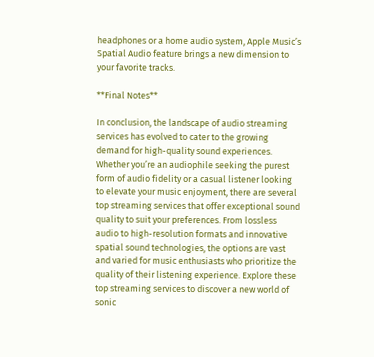headphones or a home audio system, Apple Music’s Spatial Audio feature brings a new dimension to your favorite tracks.

**Final Notes**

In conclusion, the landscape of audio streaming services has evolved to cater to the growing demand for high-quality sound experiences. Whether you’re an audiophile seeking the purest form of audio fidelity or a casual listener looking to elevate your music enjoyment, there are several top streaming services that offer exceptional sound quality to suit your preferences. From lossless audio to high-resolution formats and innovative spatial sound technologies, the options are vast and varied for music enthusiasts who prioritize the quality of their listening experience. Explore these top streaming services to discover a new world of sonic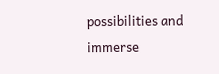possibilities and immerse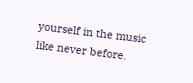yourself in the music like never before.